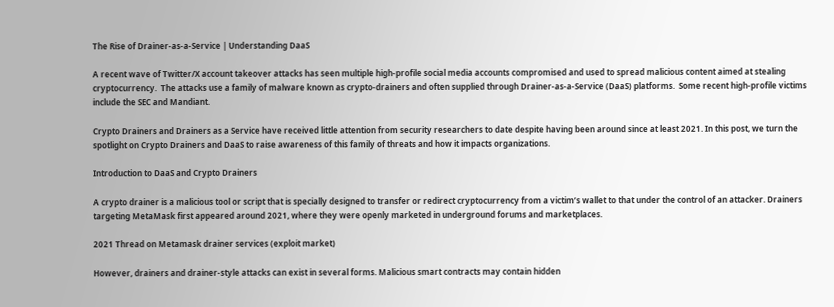The Rise of Drainer-as-a-Service | Understanding DaaS

A recent wave of Twitter/X account takeover attacks has seen multiple high-profile social media accounts compromised and used to spread malicious content aimed at stealing cryptocurrency.  The attacks use a family of malware known as crypto-drainers and often supplied through Drainer-as-a-Service (DaaS) platforms.  Some recent high-profile victims include the SEC and Mandiant.

Crypto Drainers and Drainers as a Service have received little attention from security researchers to date despite having been around since at least 2021. In this post, we turn the spotlight on Crypto Drainers and DaaS to raise awareness of this family of threats and how it impacts organizations.

Introduction to DaaS and Crypto Drainers

A crypto drainer is a malicious tool or script that is specially designed to transfer or redirect cryptocurrency from a victim’s wallet to that under the control of an attacker. Drainers targeting MetaMask first appeared around 2021, where they were openly marketed in underground forums and marketplaces.

2021 Thread on Metamask drainer services (exploit market)

However, drainers and drainer-style attacks can exist in several forms. Malicious smart contracts may contain hidden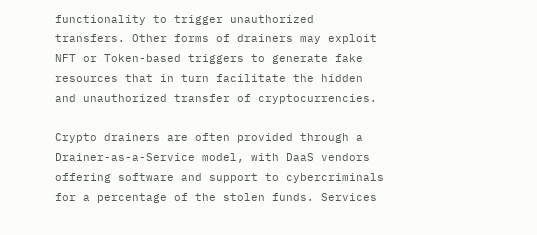functionality to trigger unauthorized transfers. Other forms of drainers may exploit NFT or Token-based triggers to generate fake resources that in turn facilitate the hidden and unauthorized transfer of cryptocurrencies.

Crypto drainers are often provided through a Drainer-as-a-Service model, with DaaS vendors offering software and support to cybercriminals for a percentage of the stolen funds. Services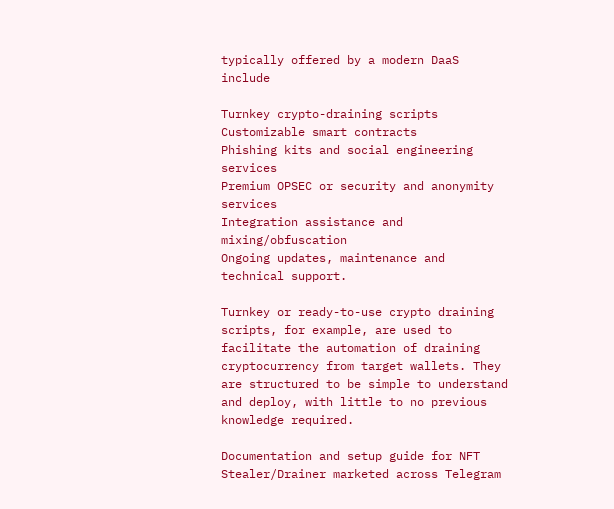typically offered by a modern DaaS include

Turnkey crypto-draining scripts
Customizable smart contracts
Phishing kits and social engineering services
Premium OPSEC or security and anonymity services
Integration assistance and mixing/obfuscation
Ongoing updates, maintenance and technical support.

Turnkey or ready-to-use crypto draining scripts, for example, are used to facilitate the automation of draining cryptocurrency from target wallets. They are structured to be simple to understand and deploy, with little to no previous knowledge required.

Documentation and setup guide for NFT Stealer/Drainer marketed across Telegram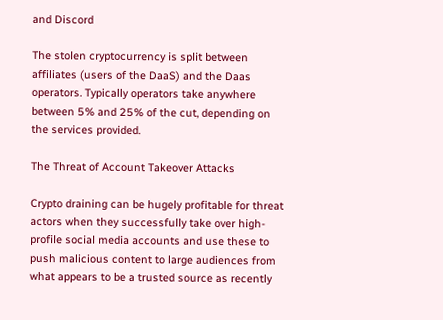and Discord

The stolen cryptocurrency is split between affiliates (users of the DaaS) and the Daas operators. Typically operators take anywhere between 5% and 25% of the cut, depending on the services provided.

The Threat of Account Takeover Attacks

Crypto draining can be hugely profitable for threat actors when they successfully take over high-profile social media accounts and use these to push malicious content to large audiences from what appears to be a trusted source as recently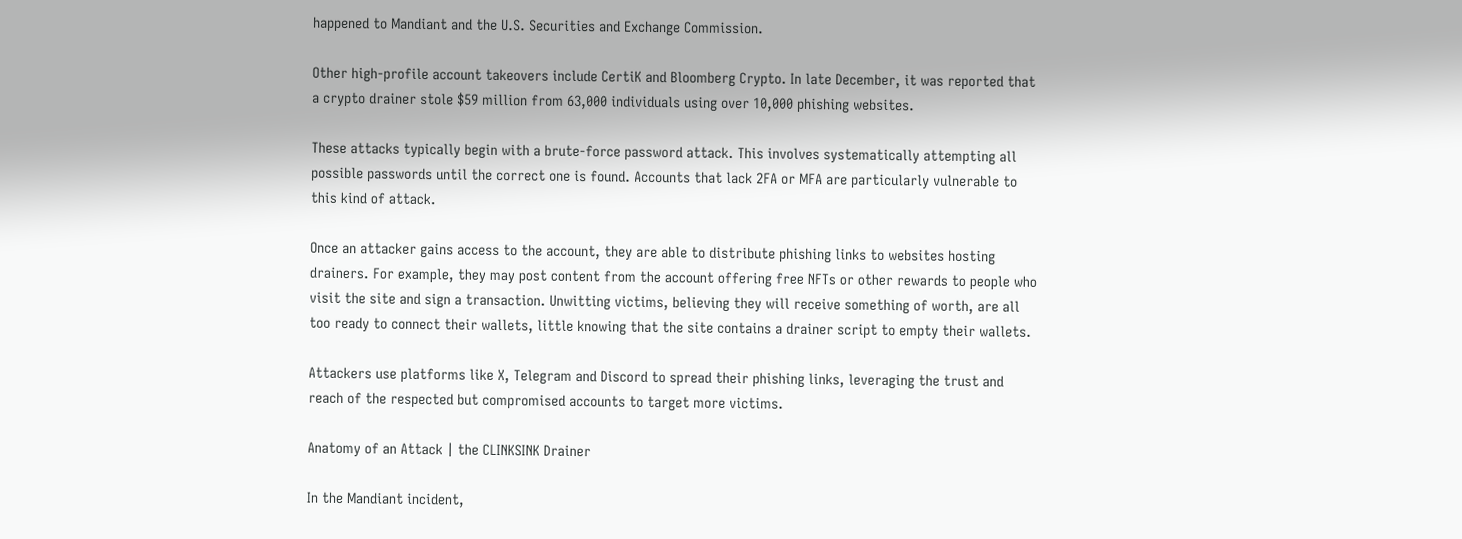happened to Mandiant and the U.S. Securities and Exchange Commission.

Other high-profile account takeovers include CertiK and Bloomberg Crypto. In late December, it was reported that a crypto drainer stole $59 million from 63,000 individuals using over 10,000 phishing websites.

These attacks typically begin with a brute-force password attack. This involves systematically attempting all possible passwords until the correct one is found. Accounts that lack 2FA or MFA are particularly vulnerable to this kind of attack.

Once an attacker gains access to the account, they are able to distribute phishing links to websites hosting drainers. For example, they may post content from the account offering free NFTs or other rewards to people who visit the site and sign a transaction. Unwitting victims, believing they will receive something of worth, are all too ready to connect their wallets, little knowing that the site contains a drainer script to empty their wallets.

Attackers use platforms like X, Telegram and Discord to spread their phishing links, leveraging the trust and reach of the respected but compromised accounts to target more victims.

Anatomy of an Attack | the CLINKSINK Drainer

In the Mandiant incident,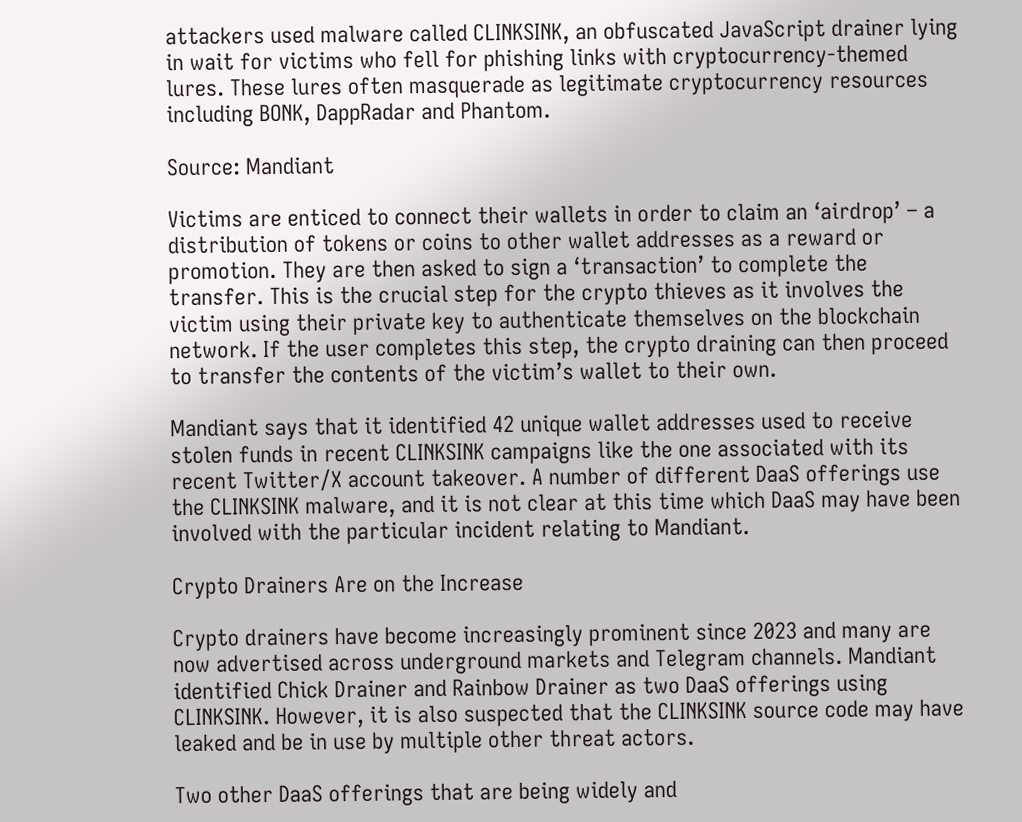attackers used malware called CLINKSINK, an obfuscated JavaScript drainer lying in wait for victims who fell for phishing links with cryptocurrency-themed lures. These lures often masquerade as legitimate cryptocurrency resources including BONK, DappRadar and Phantom.

Source: Mandiant

Victims are enticed to connect their wallets in order to claim an ‘airdrop’ – a distribution of tokens or coins to other wallet addresses as a reward or promotion. They are then asked to sign a ‘transaction’ to complete the transfer. This is the crucial step for the crypto thieves as it involves the victim using their private key to authenticate themselves on the blockchain network. If the user completes this step, the crypto draining can then proceed to transfer the contents of the victim’s wallet to their own.

Mandiant says that it identified 42 unique wallet addresses used to receive stolen funds in recent CLINKSINK campaigns like the one associated with its recent Twitter/X account takeover. A number of different DaaS offerings use the CLINKSINK malware, and it is not clear at this time which DaaS may have been involved with the particular incident relating to Mandiant.

Crypto Drainers Are on the Increase

Crypto drainers have become increasingly prominent since 2023 and many are now advertised across underground markets and Telegram channels. Mandiant identified Chick Drainer and Rainbow Drainer as two DaaS offerings using CLINKSINK. However, it is also suspected that the CLINKSINK source code may have leaked and be in use by multiple other threat actors.

Two other DaaS offerings that are being widely and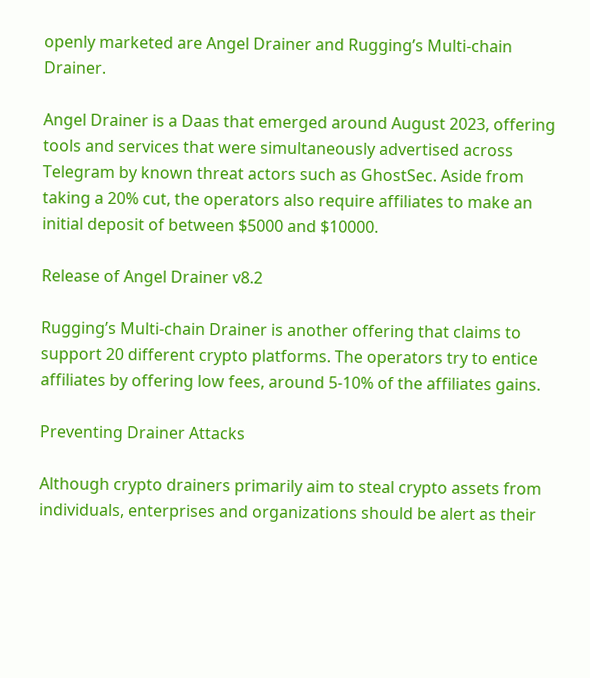openly marketed are Angel Drainer and Rugging’s Multi-chain Drainer.

Angel Drainer is a Daas that emerged around August 2023, offering tools and services that were simultaneously advertised across Telegram by known threat actors such as GhostSec. Aside from taking a 20% cut, the operators also require affiliates to make an initial deposit of between $5000 and $10000.

Release of Angel Drainer v8.2

Rugging’s Multi-chain Drainer is another offering that claims to support 20 different crypto platforms. The operators try to entice affiliates by offering low fees, around 5-10% of the affiliates gains.

Preventing Drainer Attacks

Although crypto drainers primarily aim to steal crypto assets from individuals, enterprises and organizations should be alert as their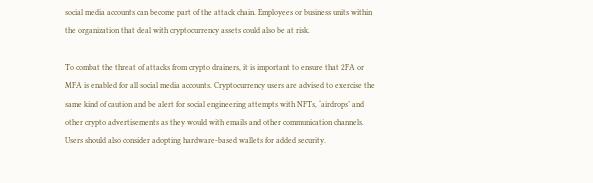social media accounts can become part of the attack chain. Employees or business units within the organization that deal with cryptocurrency assets could also be at risk.

To combat the threat of attacks from crypto drainers, it is important to ensure that 2FA or MFA is enabled for all social media accounts. Cryptocurrency users are advised to exercise the same kind of caution and be alert for social engineering attempts with NFTs, ‘airdrops’ and other crypto advertisements as they would with emails and other communication channels. Users should also consider adopting hardware-based wallets for added security.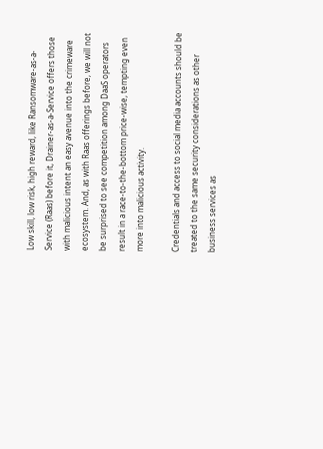Low skill, low risk, high reward, like Ransomware-as-a-Service (Raas) before it, Drainer-as-a-Service offers those with malicious intent an easy avenue into the crimeware ecosystem. And, as with Raas offerings before, we will not be surprised to see competition among DaaS operators result in a race-to-the-bottom price-wise, tempting even more into malicious activity.

Credentials and access to social media accounts should be treated to the same security considerations as other business services as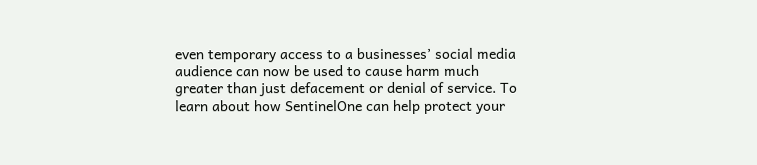even temporary access to a businesses’ social media audience can now be used to cause harm much greater than just defacement or denial of service. To learn about how SentinelOne can help protect your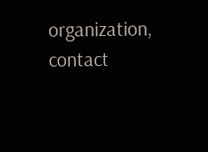organization, contact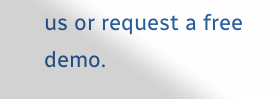us or request a free demo.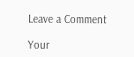Leave a Comment

Your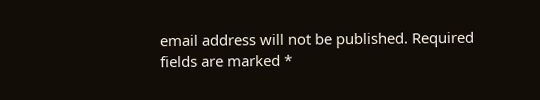email address will not be published. Required fields are marked *